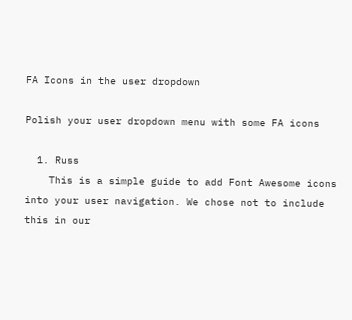FA Icons in the user dropdown

Polish your user dropdown menu with some FA icons

  1. Russ
    This is a simple guide to add Font Awesome icons into your user navigation. We chose not to include this in our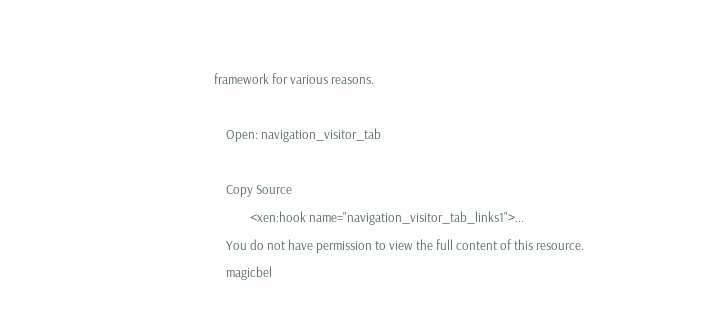framework for various reasons.

    Open: navigation_visitor_tab

    Copy Source
            <xen:hook name="navigation_visitor_tab_links1">...
    You do not have permission to view the full content of this resource.
    magicbel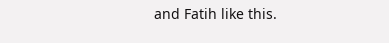and Fatih like this.